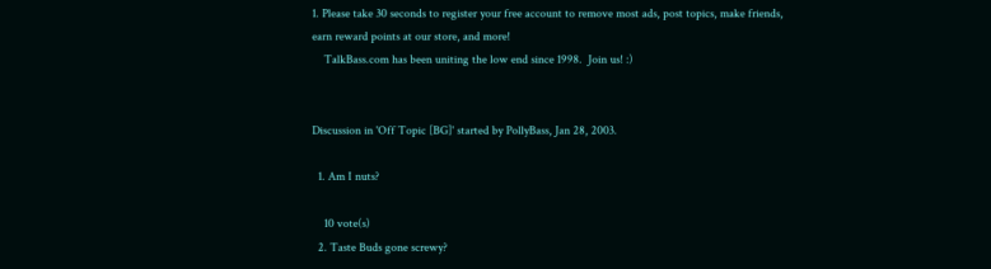1. Please take 30 seconds to register your free account to remove most ads, post topics, make friends, earn reward points at our store, and more!
    TalkBass.com has been uniting the low end since 1998.  Join us! :)


Discussion in 'Off Topic [BG]' started by PollyBass, Jan 28, 2003.

  1. Am I nuts?

    10 vote(s)
  2. Taste Buds gone screwy?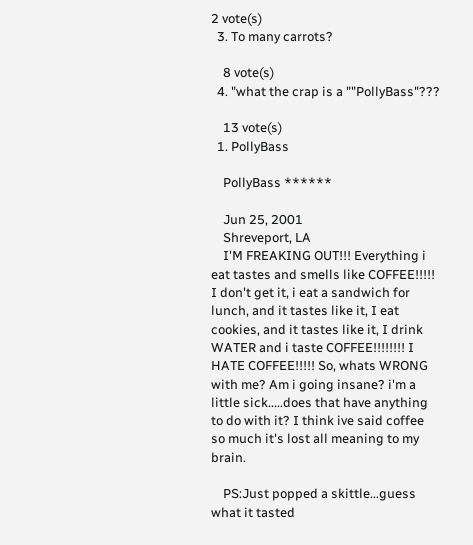2 vote(s)
  3. To many carrots?

    8 vote(s)
  4. "what the crap is a ""PollyBass"???

    13 vote(s)
  1. PollyBass

    PollyBass ******

    Jun 25, 2001
    Shreveport, LA
    I'M FREAKING OUT!!! Everything i eat tastes and smells like COFFEE!!!!! I don't get it, i eat a sandwich for lunch, and it tastes like it, I eat cookies, and it tastes like it, I drink WATER and i taste COFFEE!!!!!!!! I HATE COFFEE!!!!! So, whats WRONG with me? Am i going insane? i'm a little sick.....does that have anything to do with it? I think ive said coffee so much it's lost all meaning to my brain.

    PS:Just popped a skittle...guess what it tasted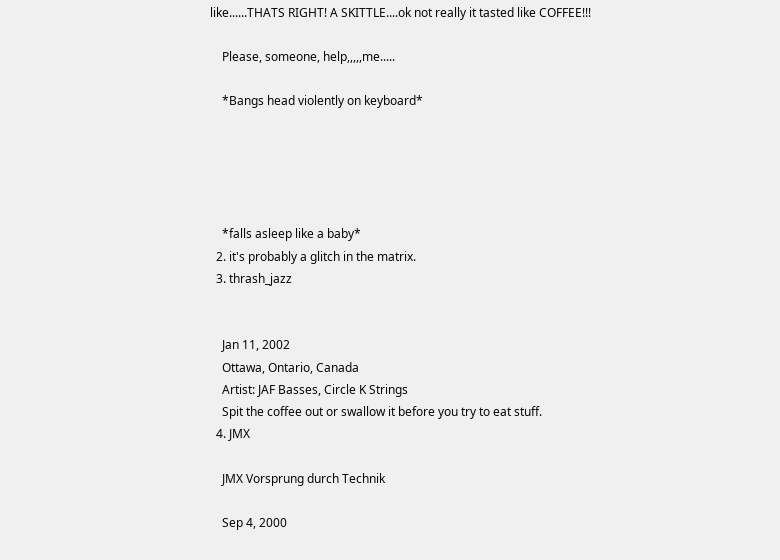like......THATS RIGHT! A SKITTLE....ok not really it tasted like COFFEE!!!

    Please, someone, help,,,,,me.....

    *Bangs head violently on keyboard*





    *falls asleep like a baby*
  2. it's probably a glitch in the matrix.
  3. thrash_jazz


    Jan 11, 2002
    Ottawa, Ontario, Canada
    Artist: JAF Basses, Circle K Strings
    Spit the coffee out or swallow it before you try to eat stuff.
  4. JMX

    JMX Vorsprung durch Technik

    Sep 4, 2000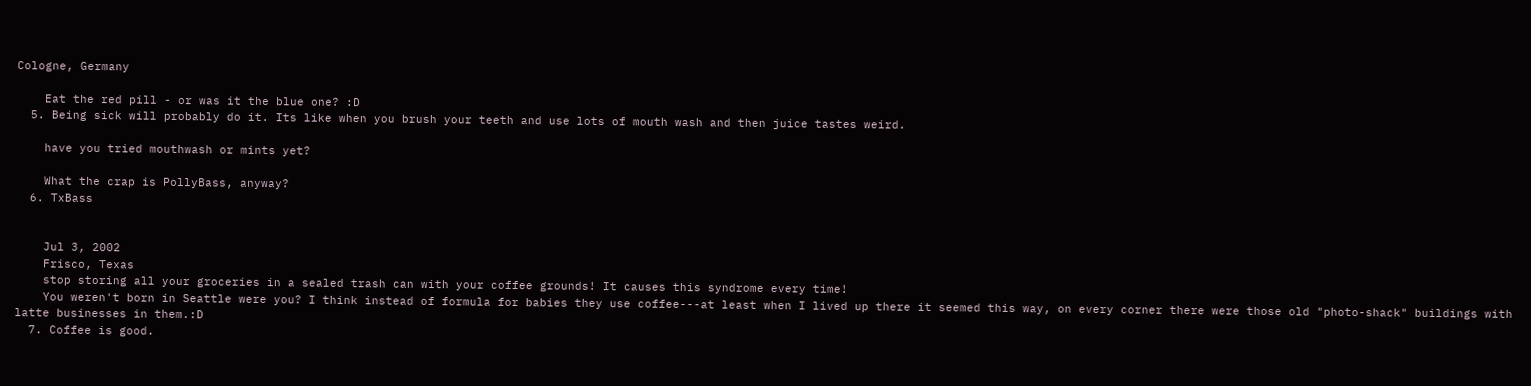Cologne, Germany

    Eat the red pill - or was it the blue one? :D
  5. Being sick will probably do it. Its like when you brush your teeth and use lots of mouth wash and then juice tastes weird.

    have you tried mouthwash or mints yet?

    What the crap is PollyBass, anyway?
  6. TxBass


    Jul 3, 2002
    Frisco, Texas
    stop storing all your groceries in a sealed trash can with your coffee grounds! It causes this syndrome every time!
    You weren't born in Seattle were you? I think instead of formula for babies they use coffee---at least when I lived up there it seemed this way, on every corner there were those old "photo-shack" buildings with latte businesses in them.:D
  7. Coffee is good.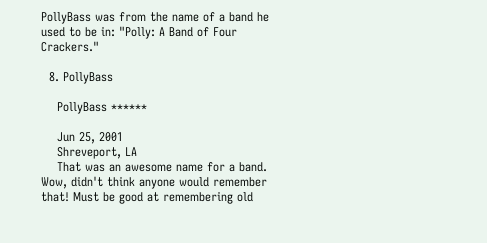PollyBass was from the name of a band he used to be in: "Polly: A Band of Four Crackers."

  8. PollyBass

    PollyBass ******

    Jun 25, 2001
    Shreveport, LA
    That was an awesome name for a band. Wow, didn't think anyone would remember that! Must be good at remembering old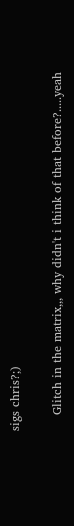sigs chris?;)

    Glitch in the matrix,,, why didn't i think of that before?.....yeah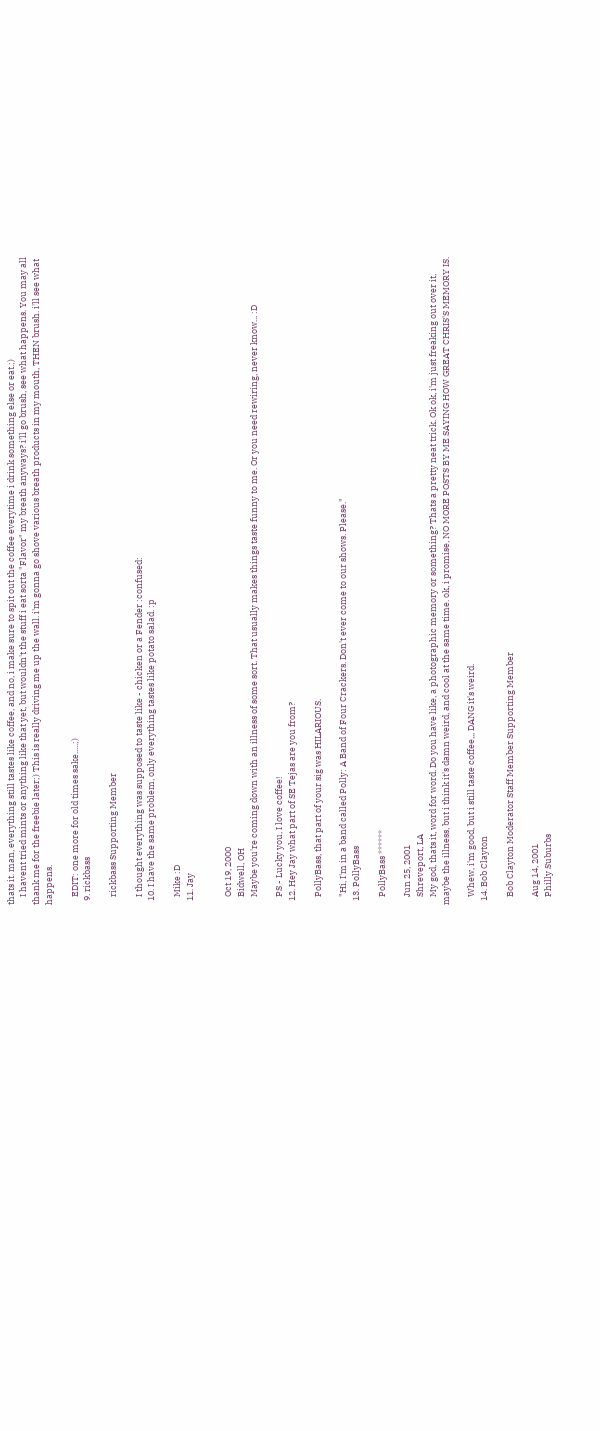thats it. man, everything still tastes like coffee, and no, i make sure to spit out the coffee everytime i drink something else or eat.;)
    I havent tried mints or anything like that yet, but wouldn't the stuff i eat sorta "Flavor" my breath anyways? i'll go brush, see what happens. You may all thank me for the freebie later;) This is really driving me up the wall. i'm gonna go shove various breath products in my mouth, THEN brush. i'll see what happens.

    EDIT: one more for old times sake.....;)
  9. rickbass

    rickbass Supporting Member

    I thought everything was supposed to taste like - chicken or a Fender :confused:
  10. I have the same problem, only everything tastes like potato salad. :p

    Mike :D
  11. Jay


    Oct 19, 2000
    Bidwell, OH
    Maybe you're coming down with an illness of some sort. That usually makes things taste funny to me. Or you need rewiring, never know... :D

    PS - Lucky you, I love coffee!
  12. Hey Jay what part of SE Tejas are you from?

    PollyBass, that part of your sig was HILARIOUS.

    "Hi, I'm in a band called Polly: A Band of Four Crackers. Don't ever come to our shows. Please."
  13. PollyBass

    PollyBass ******

    Jun 25, 2001
    Shreveport, LA
    My god, thats it, word for word. Do you have like, a photographic memory or something? Thats a pretty neat trick. Ok ok, i'm just freaking out over it, maybe the illness, but i think it's damn weird, and cool at the same time. ok, i promise, NO MORE POSTS BY ME SAYING HOW GREAT CHRIS'S MEMORY IS.

    Whew, i'm good, but i still taste coffee,,, DANG it's weird.
  14. Bob Clayton

    Bob Clayton Moderator Staff Member Supporting Member

    Aug 14, 2001
    Philly Suburbs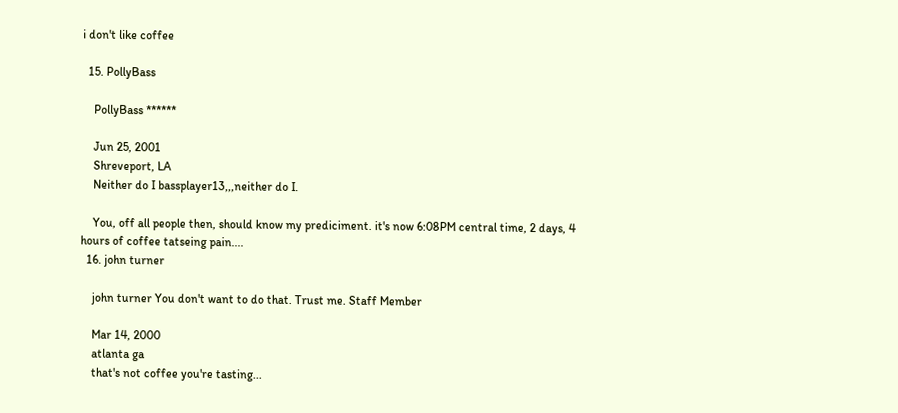i don't like coffee

  15. PollyBass

    PollyBass ******

    Jun 25, 2001
    Shreveport, LA
    Neither do I bassplayer13,,,neither do I.

    You, off all people then, should know my prediciment. it's now 6:08PM central time, 2 days, 4 hours of coffee tatseing pain....
  16. john turner

    john turner You don't want to do that. Trust me. Staff Member

    Mar 14, 2000
    atlanta ga
    that's not coffee you're tasting...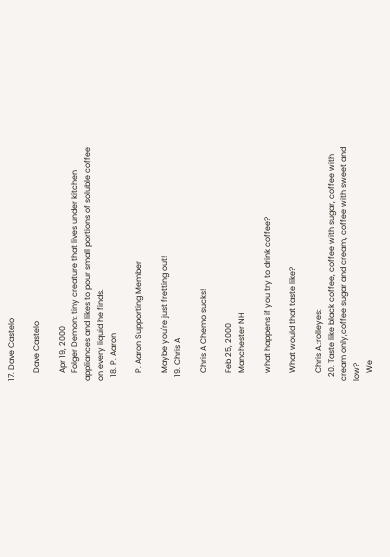17. Dave Castelo

    Dave Castelo

    Apr 19, 2000
    Folger Demon: tiny creature that lives under kitchen appliances and likes to pour small portions of soluble coffee on every liquid he finds.
  18. P. Aaron

    P. Aaron Supporting Member

    Maybe you're just fretting out!
  19. Chris A

    Chris A Chemo sucks!

    Feb 25, 2000
    Manchester NH

    what happens if you try to drink coffee?

    What would that taste like?

    Chris A.:rolleyes:
  20. Taste like black coffee, coffee with sugar, coffee with cream only,coffee sugar and cream, coffee with sweet and low?
    We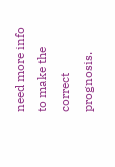need more info to make the correct prognosis.